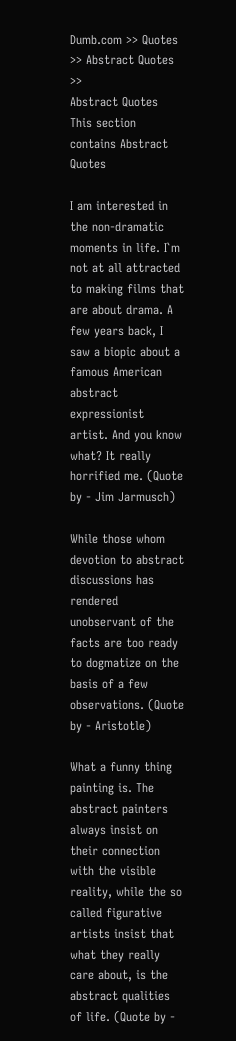Dumb.com >> Quotes >> Abstract Quotes >>
Abstract Quotes
This section contains Abstract Quotes

I am interested in the non-dramatic moments in life. I`m not at all attracted to making films that are about drama. A few years back, I saw a biopic about a famous American abstract expressionist artist. And you know what? It really horrified me. (Quote by - Jim Jarmusch)

While those whom devotion to abstract discussions has rendered unobservant of the facts are too ready to dogmatize on the basis of a few observations. (Quote by - Aristotle)

What a funny thing painting is. The abstract painters always insist on their connection with the visible reality, while the so called figurative artists insist that what they really care about, is the abstract qualities of life. (Quote by -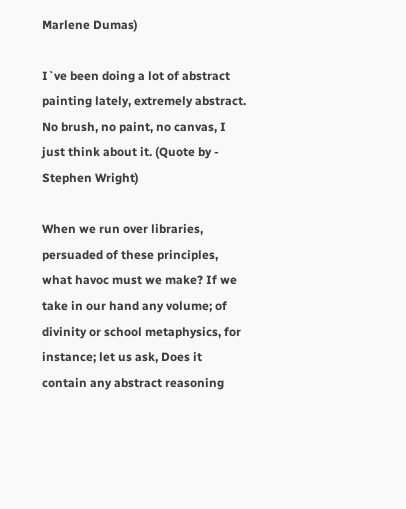Marlene Dumas)

I`ve been doing a lot of abstract painting lately, extremely abstract. No brush, no paint, no canvas, I just think about it. (Quote by - Stephen Wright)

When we run over libraries, persuaded of these principles, what havoc must we make? If we take in our hand any volume; of divinity or school metaphysics, for instance; let us ask, Does it contain any abstract reasoning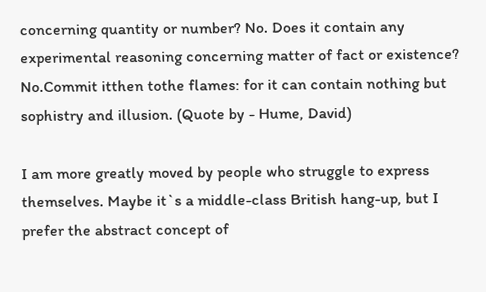concerning quantity or number? No. Does it contain any experimental reasoning concerning matter of fact or existence? No.Commit itthen tothe flames: for it can contain nothing but sophistry and illusion. (Quote by - Hume, David)

I am more greatly moved by people who struggle to express themselves. Maybe it`s a middle-class British hang-up, but I prefer the abstract concept of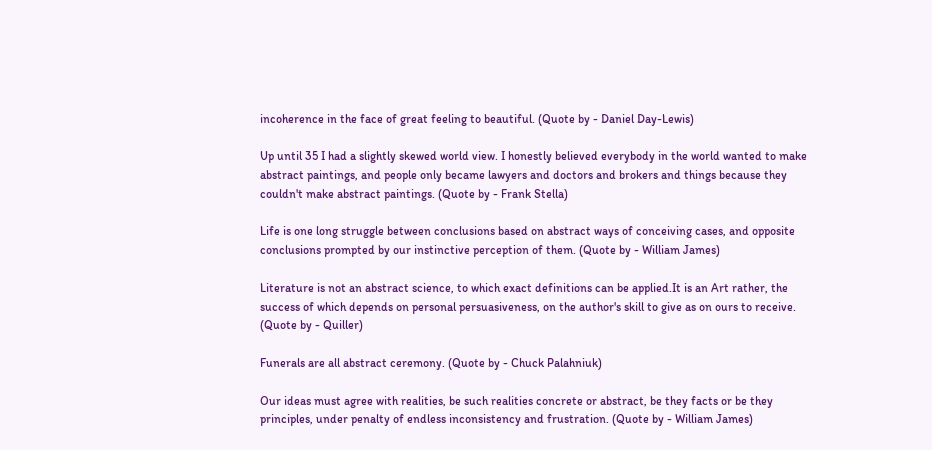incoherence in the face of great feeling to beautiful. (Quote by - Daniel Day-Lewis)

Up until 35 I had a slightly skewed world view. I honestly believed everybody in the world wanted to make abstract paintings, and people only became lawyers and doctors and brokers and things because they couldn't make abstract paintings. (Quote by - Frank Stella)

Life is one long struggle between conclusions based on abstract ways of conceiving cases, and opposite conclusions prompted by our instinctive perception of them. (Quote by - William James)

Literature is not an abstract science, to which exact definitions can be applied.It is an Art rather, the success of which depends on personal persuasiveness, on the author's skill to give as on ours to receive. (Quote by - Quiller)

Funerals are all abstract ceremony. (Quote by - Chuck Palahniuk)

Our ideas must agree with realities, be such realities concrete or abstract, be they facts or be they principles, under penalty of endless inconsistency and frustration. (Quote by - William James)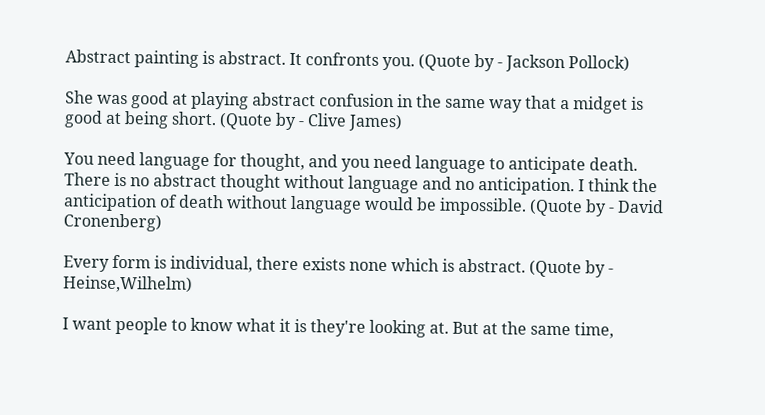Abstract painting is abstract. It confronts you. (Quote by - Jackson Pollock)

She was good at playing abstract confusion in the same way that a midget is good at being short. (Quote by - Clive James)

You need language for thought, and you need language to anticipate death. There is no abstract thought without language and no anticipation. I think the anticipation of death without language would be impossible. (Quote by - David Cronenberg)

Every form is individual, there exists none which is abstract. (Quote by - Heinse,Wilhelm)

I want people to know what it is they're looking at. But at the same time,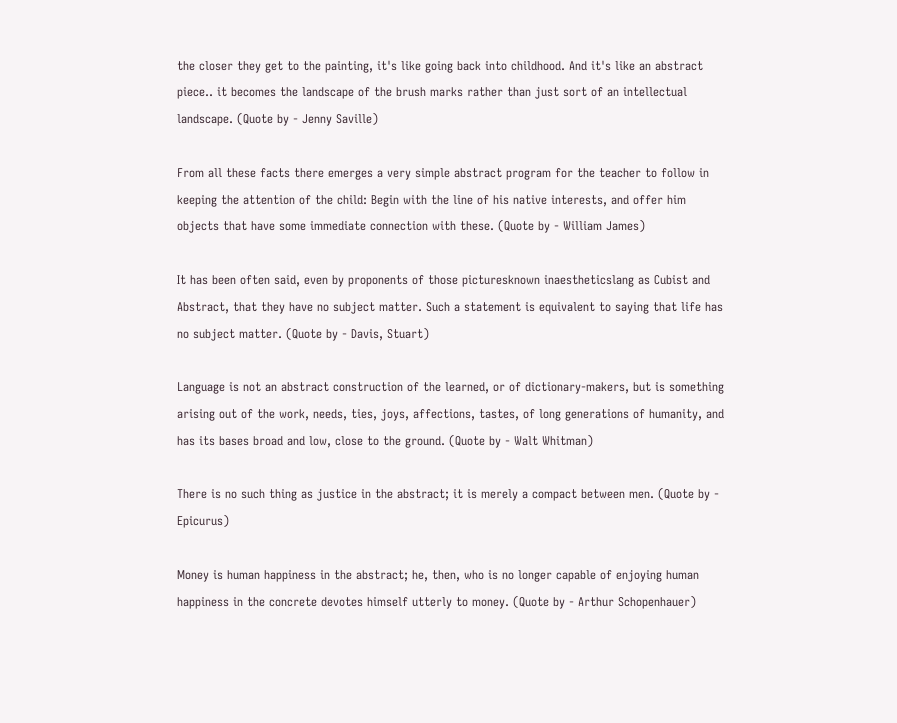the closer they get to the painting, it's like going back into childhood. And it's like an abstract piece.. it becomes the landscape of the brush marks rather than just sort of an intellectual landscape. (Quote by - Jenny Saville)

From all these facts there emerges a very simple abstract program for the teacher to follow in keeping the attention of the child: Begin with the line of his native interests, and offer him objects that have some immediate connection with these. (Quote by - William James)

It has been often said, even by proponents of those picturesknown inaestheticslang as Cubist and Abstract, that they have no subject matter. Such a statement is equivalent to saying that life has no subject matter. (Quote by - Davis, Stuart)

Language is not an abstract construction of the learned, or of dictionary-makers, but is something arising out of the work, needs, ties, joys, affections, tastes, of long generations of humanity, and has its bases broad and low, close to the ground. (Quote by - Walt Whitman)

There is no such thing as justice in the abstract; it is merely a compact between men. (Quote by - Epicurus)

Money is human happiness in the abstract; he, then, who is no longer capable of enjoying human happiness in the concrete devotes himself utterly to money. (Quote by - Arthur Schopenhauer)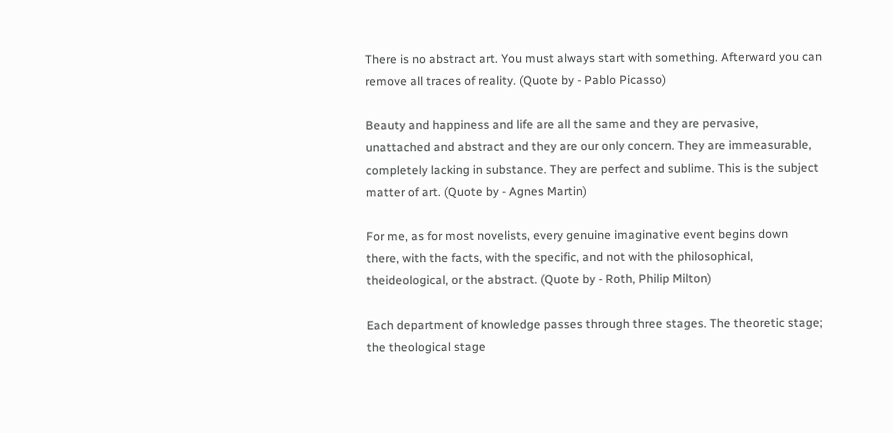There is no abstract art. You must always start with something. Afterward you can remove all traces of reality. (Quote by - Pablo Picasso)

Beauty and happiness and life are all the same and they are pervasive, unattached and abstract and they are our only concern. They are immeasurable, completely lacking in substance. They are perfect and sublime. This is the subject matter of art. (Quote by - Agnes Martin)

For me, as for most novelists, every genuine imaginative event begins down there, with the facts, with the specific, and not with the philosophical, theideological, or the abstract. (Quote by - Roth, Philip Milton)

Each department of knowledge passes through three stages. The theoretic stage; the theological stage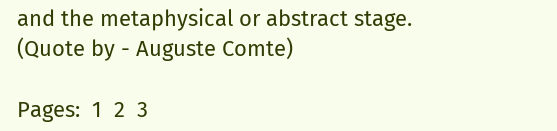and the metaphysical or abstract stage. (Quote by - Auguste Comte)

Pages:  1  2  3